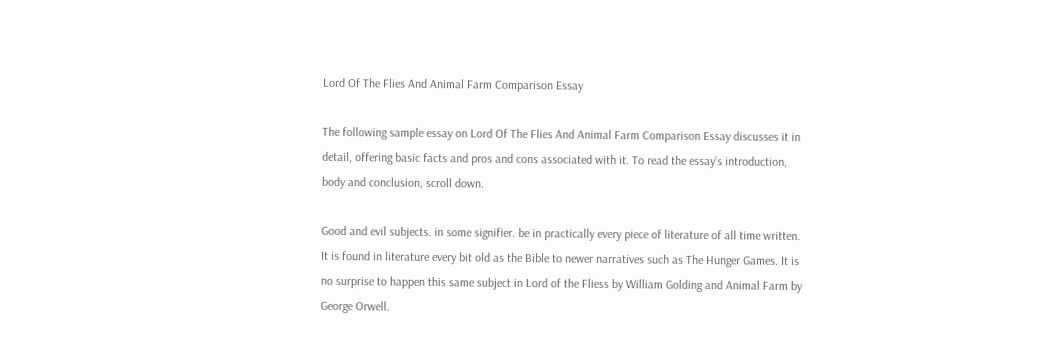Lord Of The Flies And Animal Farm Comparison Essay

The following sample essay on Lord Of The Flies And Animal Farm Comparison Essay discusses it in detail, offering basic facts and pros and cons associated with it. To read the essay’s introduction, body and conclusion, scroll down.

Good and evil subjects. in some signifier. be in practically every piece of literature of all time written. It is found in literature every bit old as the Bible to newer narratives such as The Hunger Games. It is no surprise to happen this same subject in Lord of the Fliess by William Golding and Animal Farm by George Orwell.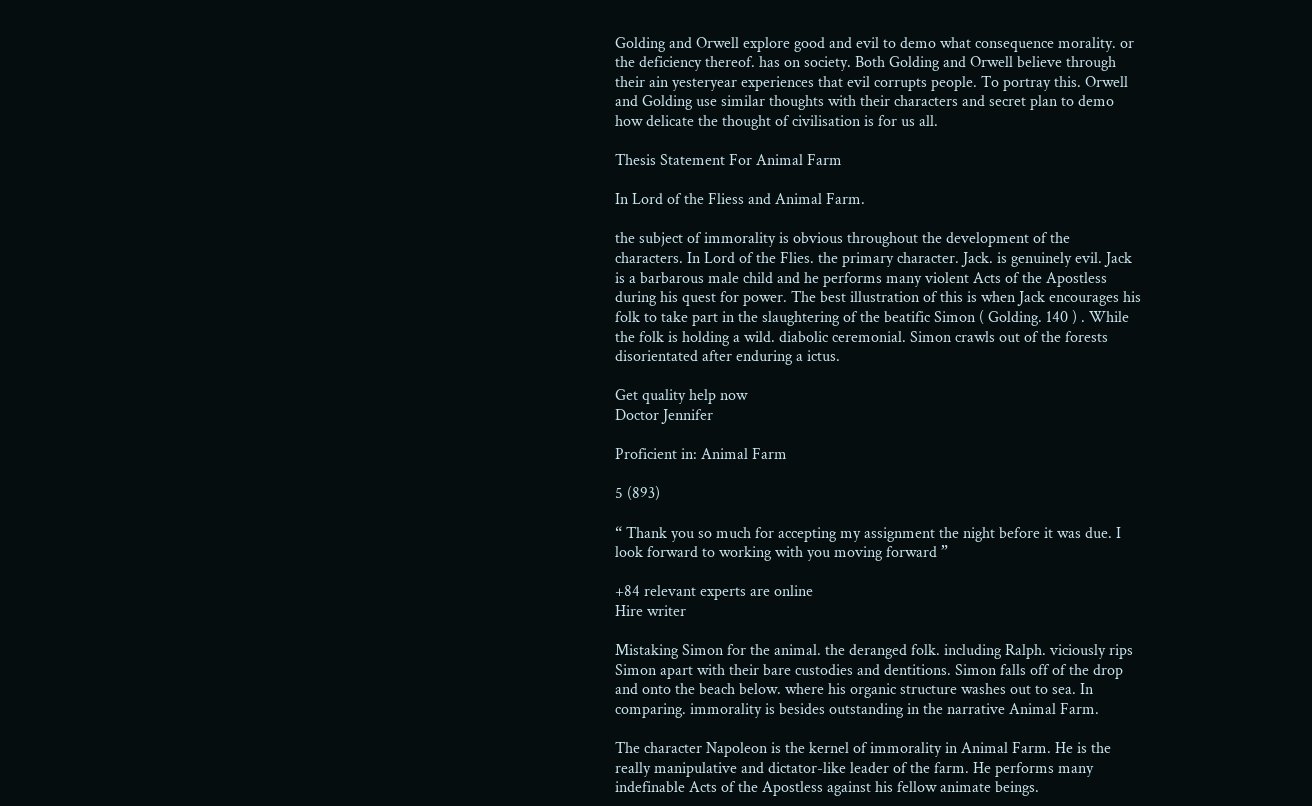Golding and Orwell explore good and evil to demo what consequence morality. or the deficiency thereof. has on society. Both Golding and Orwell believe through their ain yesteryear experiences that evil corrupts people. To portray this. Orwell and Golding use similar thoughts with their characters and secret plan to demo how delicate the thought of civilisation is for us all.

Thesis Statement For Animal Farm

In Lord of the Fliess and Animal Farm.

the subject of immorality is obvious throughout the development of the characters. In Lord of the Flies. the primary character. Jack. is genuinely evil. Jack is a barbarous male child and he performs many violent Acts of the Apostless during his quest for power. The best illustration of this is when Jack encourages his folk to take part in the slaughtering of the beatific Simon ( Golding. 140 ) . While the folk is holding a wild. diabolic ceremonial. Simon crawls out of the forests disorientated after enduring a ictus.

Get quality help now
Doctor Jennifer

Proficient in: Animal Farm

5 (893)

“ Thank you so much for accepting my assignment the night before it was due. I look forward to working with you moving forward ”

+84 relevant experts are online
Hire writer

Mistaking Simon for the animal. the deranged folk. including Ralph. viciously rips Simon apart with their bare custodies and dentitions. Simon falls off of the drop and onto the beach below. where his organic structure washes out to sea. In comparing. immorality is besides outstanding in the narrative Animal Farm.

The character Napoleon is the kernel of immorality in Animal Farm. He is the really manipulative and dictator-like leader of the farm. He performs many indefinable Acts of the Apostless against his fellow animate beings.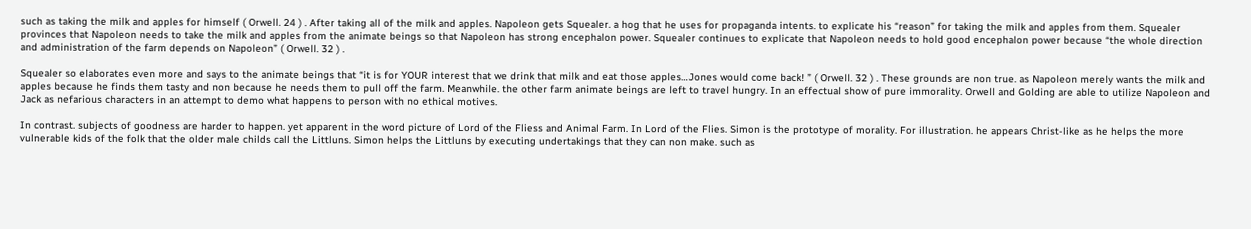such as taking the milk and apples for himself ( Orwell. 24 ) . After taking all of the milk and apples. Napoleon gets Squealer. a hog that he uses for propaganda intents. to explicate his “reason” for taking the milk and apples from them. Squealer provinces that Napoleon needs to take the milk and apples from the animate beings so that Napoleon has strong encephalon power. Squealer continues to explicate that Napoleon needs to hold good encephalon power because “the whole direction and administration of the farm depends on Napoleon” ( Orwell. 32 ) .

Squealer so elaborates even more and says to the animate beings that “it is for YOUR interest that we drink that milk and eat those apples…Jones would come back! ” ( Orwell. 32 ) . These grounds are non true. as Napoleon merely wants the milk and apples because he finds them tasty and non because he needs them to pull off the farm. Meanwhile. the other farm animate beings are left to travel hungry. In an effectual show of pure immorality. Orwell and Golding are able to utilize Napoleon and Jack as nefarious characters in an attempt to demo what happens to person with no ethical motives.

In contrast. subjects of goodness are harder to happen. yet apparent in the word picture of Lord of the Fliess and Animal Farm. In Lord of the Flies. Simon is the prototype of morality. For illustration. he appears Christ-like as he helps the more vulnerable kids of the folk that the older male childs call the Littluns. Simon helps the Littluns by executing undertakings that they can non make. such as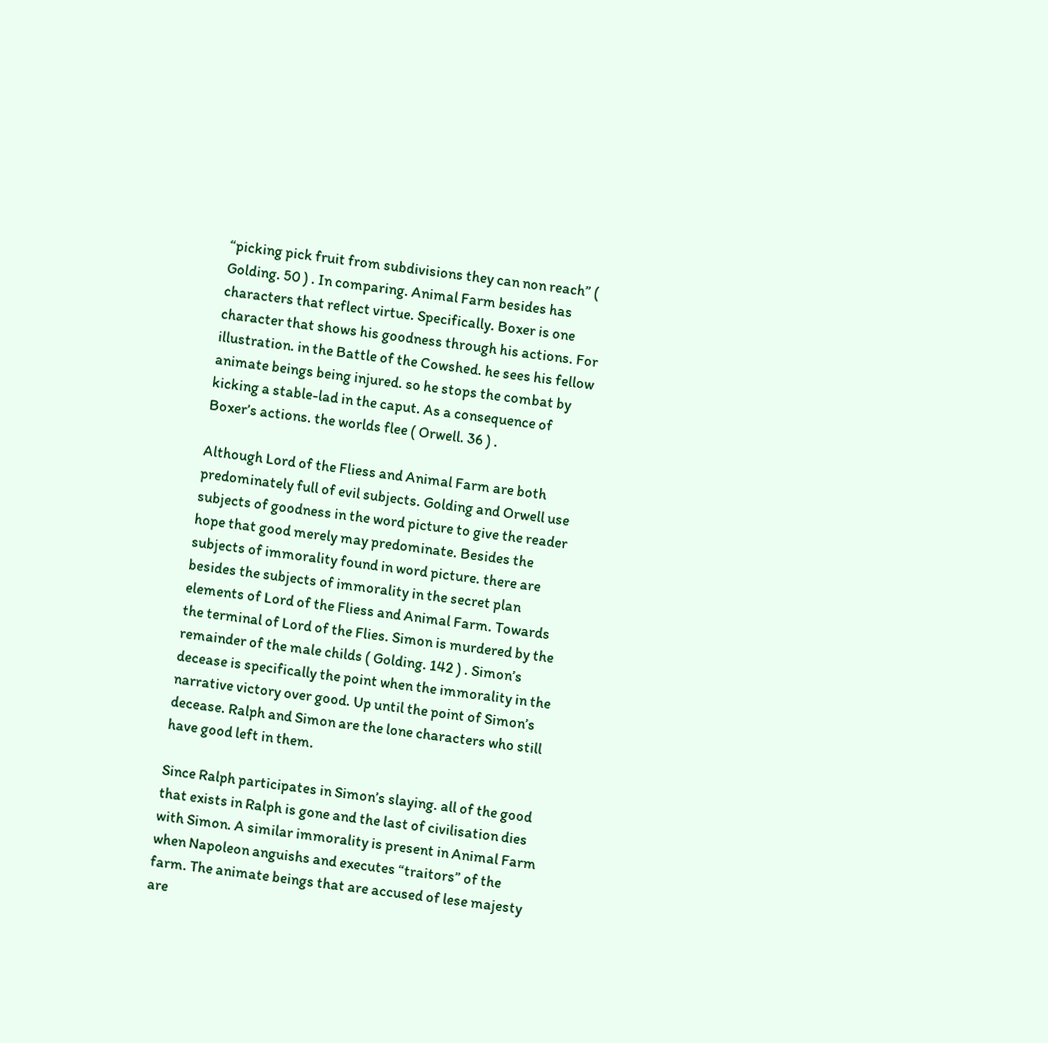“picking pick fruit from subdivisions they can non reach” ( Golding. 50 ) . In comparing. Animal Farm besides has characters that reflect virtue. Specifically. Boxer is one character that shows his goodness through his actions. For illustration. in the Battle of the Cowshed. he sees his fellow animate beings being injured. so he stops the combat by kicking a stable-lad in the caput. As a consequence of Boxer’s actions. the worlds flee ( Orwell. 36 ) .

Although Lord of the Fliess and Animal Farm are both predominately full of evil subjects. Golding and Orwell use subjects of goodness in the word picture to give the reader hope that good merely may predominate. Besides the subjects of immorality found in word picture. there are besides the subjects of immorality in the secret plan elements of Lord of the Fliess and Animal Farm. Towards the terminal of Lord of the Flies. Simon is murdered by the remainder of the male childs ( Golding. 142 ) . Simon’s decease is specifically the point when the immorality in the narrative victory over good. Up until the point of Simon’s decease. Ralph and Simon are the lone characters who still have good left in them.

Since Ralph participates in Simon’s slaying. all of the good that exists in Ralph is gone and the last of civilisation dies with Simon. A similar immorality is present in Animal Farm when Napoleon anguishs and executes “traitors” of the farm. The animate beings that are accused of lese majesty are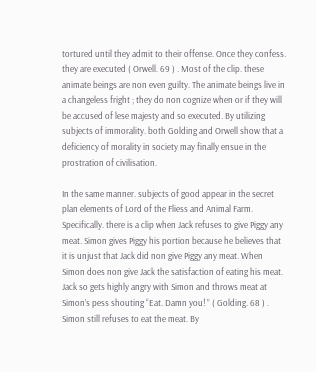tortured until they admit to their offense. Once they confess. they are executed ( Orwell. 69 ) . Most of the clip. these animate beings are non even guilty. The animate beings live in a changeless fright ; they do non cognize when or if they will be accused of lese majesty and so executed. By utilizing subjects of immorality. both Golding and Orwell show that a deficiency of morality in society may finally ensue in the prostration of civilisation.

In the same manner. subjects of good appear in the secret plan elements of Lord of the Fliess and Animal Farm. Specifically. there is a clip when Jack refuses to give Piggy any meat. Simon gives Piggy his portion because he believes that it is unjust that Jack did non give Piggy any meat. When Simon does non give Jack the satisfaction of eating his meat. Jack so gets highly angry with Simon and throws meat at Simon’s pess shouting “Eat. Damn you! ” ( Golding. 68 ) . Simon still refuses to eat the meat. By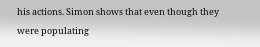his actions. Simon shows that even though they were populating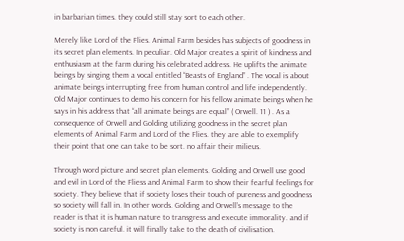in barbarian times. they could still stay sort to each other.

Merely like Lord of the Flies. Animal Farm besides has subjects of goodness in its secret plan elements. In peculiar. Old Major creates a spirit of kindness and enthusiasm at the farm during his celebrated address. He uplifts the animate beings by singing them a vocal entitled “Beasts of England” . The vocal is about animate beings interrupting free from human control and life independently. Old Major continues to demo his concern for his fellow animate beings when he says in his address that “all animate beings are equal” ( Orwell. 11 ) . As a consequence of Orwell and Golding utilizing goodness in the secret plan elements of Animal Farm and Lord of the Flies. they are able to exemplify their point that one can take to be sort. no affair their milieus.

Through word picture and secret plan elements. Golding and Orwell use good and evil in Lord of the Fliess and Animal Farm to show their fearful feelings for society. They believe that if society loses their touch of pureness and goodness so society will fall in. In other words. Golding and Orwell’s message to the reader is that it is human nature to transgress and execute immorality. and if society is non careful. it will finally take to the death of civilisation.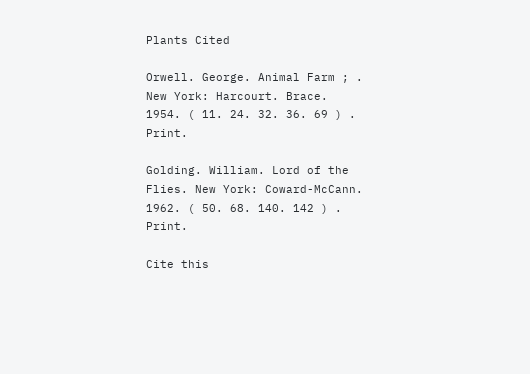Plants Cited

Orwell. George. Animal Farm ; . New York: Harcourt. Brace. 1954. ( 11. 24. 32. 36. 69 ) . Print.

Golding. William. Lord of the Flies. New York: Coward-McCann. 1962. ( 50. 68. 140. 142 ) . Print.

Cite this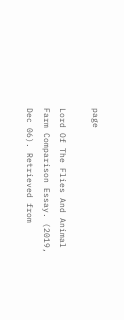page

Lord Of The Flies And Animal Farm Comparison Essay. (2019, Dec 06). Retrieved from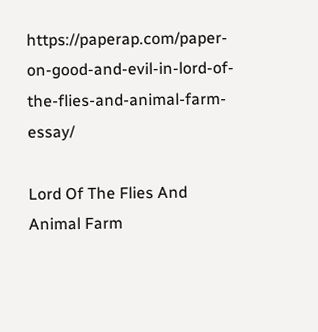https://paperap.com/paper-on-good-and-evil-in-lord-of-the-flies-and-animal-farm-essay/

Lord Of The Flies And Animal Farm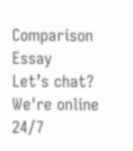Comparison Essay
Let’s chat?  We're online 24/7